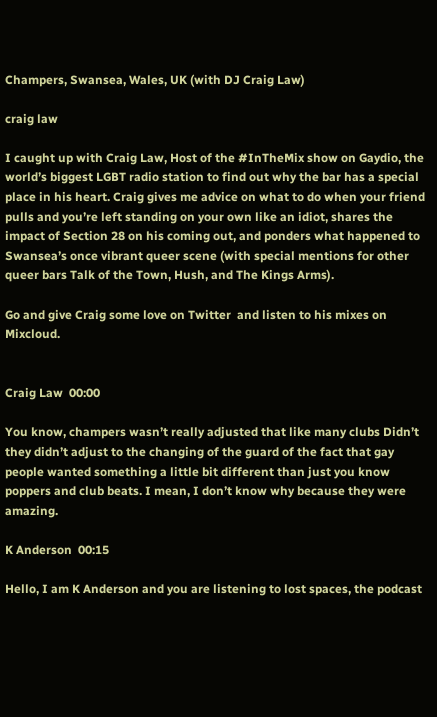Champers, Swansea, Wales, UK (with DJ Craig Law)

craig law

I caught up with Craig Law, Host of the #InTheMix show on Gaydio, the world’s biggest LGBT radio station to find out why the bar has a special place in his heart. Craig gives me advice on what to do when your friend pulls and you’re left standing on your own like an idiot, shares the impact of Section 28 on his coming out, and ponders what happened to Swansea’s once vibrant queer scene (with special mentions for other queer bars Talk of the Town, Hush, and The Kings Arms).

Go and give Craig some love on Twitter  and listen to his mixes on Mixcloud.


Craig Law  00:00

You know, champers wasn’t really adjusted that like many clubs Didn’t they didn’t adjust to the changing of the guard of the fact that gay people wanted something a little bit different than just you know poppers and club beats. I mean, I don’t know why because they were amazing.

K Anderson  00:15

Hello, I am K Anderson and you are listening to lost spaces, the podcast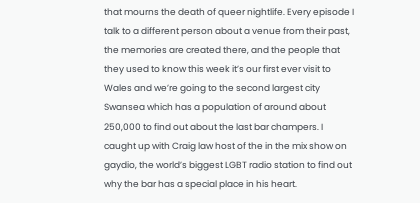that mourns the death of queer nightlife. Every episode I talk to a different person about a venue from their past, the memories are created there, and the people that they used to know this week it’s our first ever visit to Wales and we’re going to the second largest city Swansea which has a population of around about 250,000 to find out about the last bar champers. I caught up with Craig law host of the in the mix show on gaydio, the world’s biggest LGBT radio station to find out why the bar has a special place in his heart.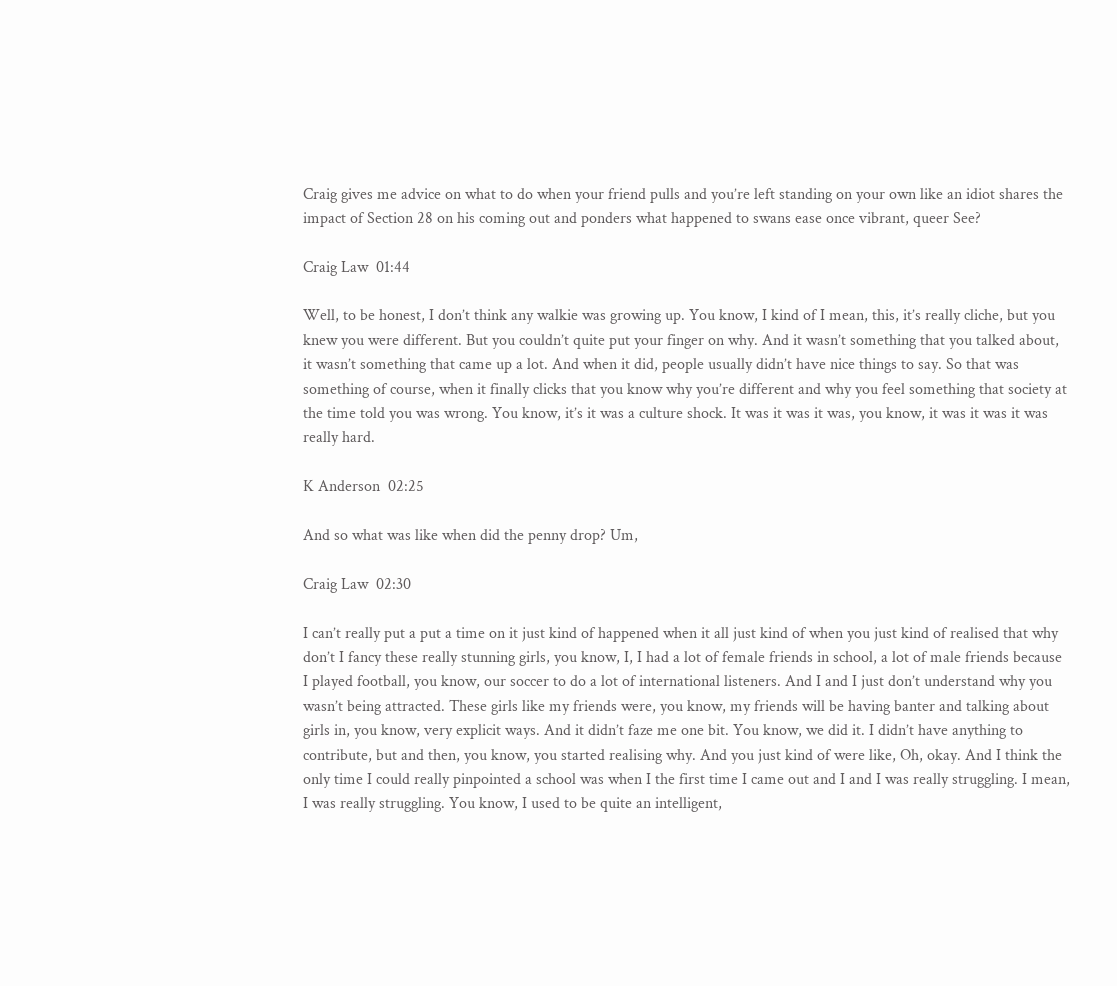Craig gives me advice on what to do when your friend pulls and you’re left standing on your own like an idiot shares the impact of Section 28 on his coming out and ponders what happened to swans ease once vibrant, queer See?

Craig Law  01:44

Well, to be honest, I don’t think any walkie was growing up. You know, I kind of I mean, this, it’s really cliche, but you knew you were different. But you couldn’t quite put your finger on why. And it wasn’t something that you talked about, it wasn’t something that came up a lot. And when it did, people usually didn’t have nice things to say. So that was something of course, when it finally clicks that you know why you’re different and why you feel something that society at the time told you was wrong. You know, it’s it was a culture shock. It was it was it was, you know, it was it was it was really hard.

K Anderson  02:25

And so what was like when did the penny drop? Um,

Craig Law  02:30

I can’t really put a put a time on it just kind of happened when it all just kind of when you just kind of realised that why don’t I fancy these really stunning girls, you know, I, I had a lot of female friends in school, a lot of male friends because I played football, you know, our soccer to do a lot of international listeners. And I and I just don’t understand why you wasn’t being attracted. These girls like my friends were, you know, my friends will be having banter and talking about girls in, you know, very explicit ways. And it didn’t faze me one bit. You know, we did it. I didn’t have anything to contribute, but and then, you know, you started realising why. And you just kind of were like, Oh, okay. And I think the only time I could really pinpointed a school was when I the first time I came out and I and I was really struggling. I mean, I was really struggling. You know, I used to be quite an intelligent,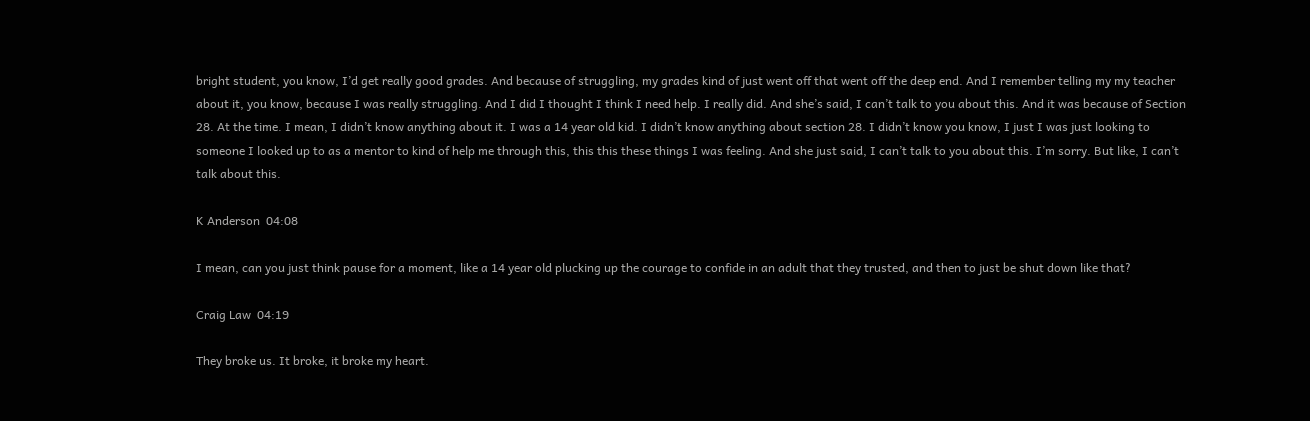bright student, you know, I’d get really good grades. And because of struggling, my grades kind of just went off that went off the deep end. And I remember telling my my teacher about it, you know, because I was really struggling. And I did I thought I think I need help. I really did. And she’s said, I can’t talk to you about this. And it was because of Section 28. At the time. I mean, I didn’t know anything about it. I was a 14 year old kid. I didn’t know anything about section 28. I didn’t know you know, I just I was just looking to someone I looked up to as a mentor to kind of help me through this, this this these things I was feeling. And she just said, I can’t talk to you about this. I’m sorry. But like, I can’t talk about this.

K Anderson  04:08

I mean, can you just think pause for a moment, like a 14 year old plucking up the courage to confide in an adult that they trusted, and then to just be shut down like that?

Craig Law  04:19

They broke us. It broke, it broke my heart.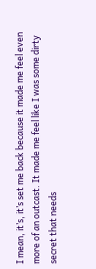I mean, it’s, it’s set me back because it made me feel even more of an outcast. It made me feel like I was some dirty secret that needs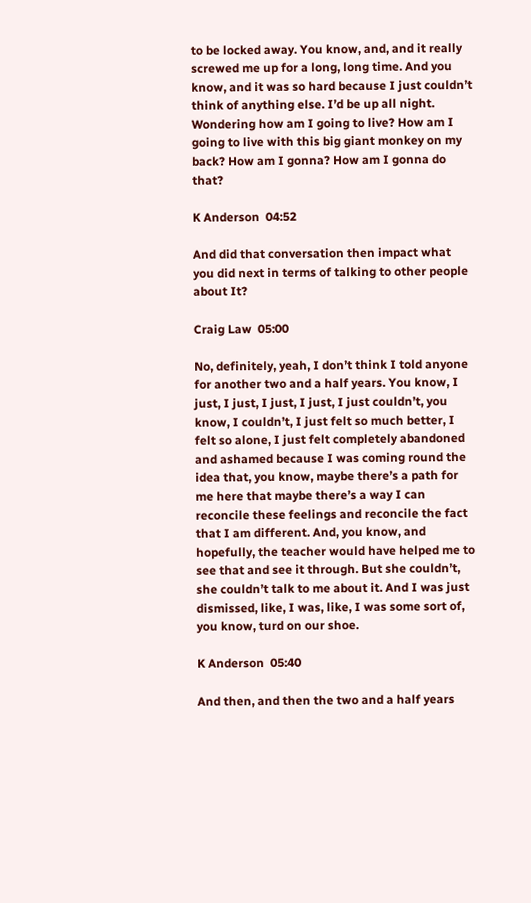to be locked away. You know, and, and it really screwed me up for a long, long time. And you know, and it was so hard because I just couldn’t think of anything else. I’d be up all night. Wondering how am I going to live? How am I going to live with this big giant monkey on my back? How am I gonna? How am I gonna do that?

K Anderson  04:52

And did that conversation then impact what you did next in terms of talking to other people about It?

Craig Law  05:00

No, definitely, yeah, I don’t think I told anyone for another two and a half years. You know, I just, I just, I just, I just, I just couldn’t, you know, I couldn’t, I just felt so much better, I felt so alone, I just felt completely abandoned and ashamed because I was coming round the idea that, you know, maybe there’s a path for me here that maybe there’s a way I can reconcile these feelings and reconcile the fact that I am different. And, you know, and hopefully, the teacher would have helped me to see that and see it through. But she couldn’t, she couldn’t talk to me about it. And I was just dismissed, like, I was, like, I was some sort of, you know, turd on our shoe.

K Anderson  05:40

And then, and then the two and a half years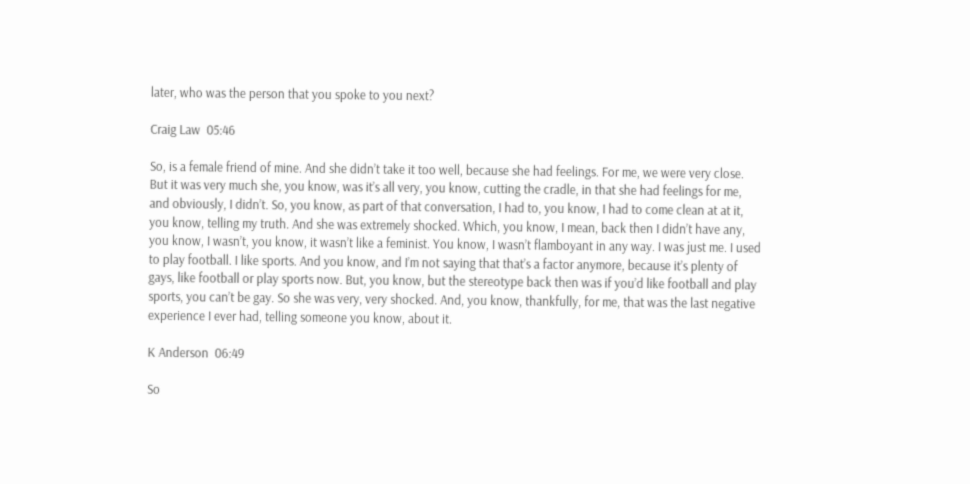later, who was the person that you spoke to you next?

Craig Law  05:46

So, is a female friend of mine. And she didn’t take it too well, because she had feelings. For me, we were very close. But it was very much she, you know, was it’s all very, you know, cutting the cradle, in that she had feelings for me, and obviously, I didn’t. So, you know, as part of that conversation, I had to, you know, I had to come clean at at it, you know, telling my truth. And she was extremely shocked. Which, you know, I mean, back then I didn’t have any, you know, I wasn’t, you know, it wasn’t like a feminist. You know, I wasn’t flamboyant in any way. I was just me. I used to play football. I like sports. And you know, and I’m not saying that that’s a factor anymore, because it’s plenty of gays, like football or play sports now. But, you know, but the stereotype back then was if you’d like football and play sports, you can’t be gay. So she was very, very shocked. And, you know, thankfully, for me, that was the last negative experience I ever had, telling someone you know, about it.

K Anderson  06:49

So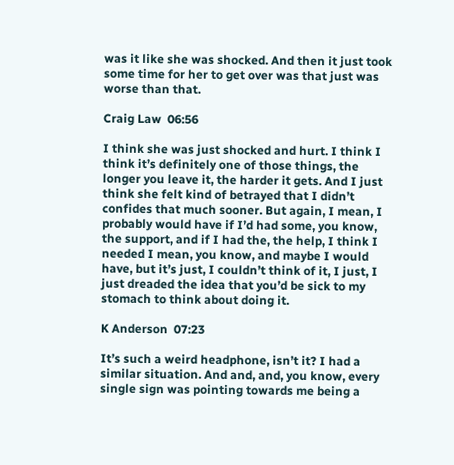was it like she was shocked. And then it just took some time for her to get over was that just was worse than that.

Craig Law  06:56

I think she was just shocked and hurt. I think I think it’s definitely one of those things, the longer you leave it, the harder it gets. And I just think she felt kind of betrayed that I didn’t confides that much sooner. But again, I mean, I probably would have if I’d had some, you know, the support, and if I had the, the help, I think I needed I mean, you know, and maybe I would have, but it’s just, I couldn’t think of it, I just, I just dreaded the idea that you’d be sick to my stomach to think about doing it.

K Anderson  07:23

It’s such a weird headphone, isn’t it? I had a similar situation. And and, and, you know, every single sign was pointing towards me being a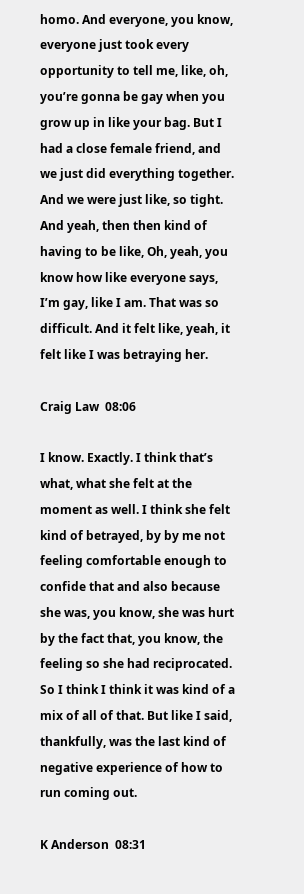homo. And everyone, you know, everyone just took every opportunity to tell me, like, oh, you’re gonna be gay when you grow up in like your bag. But I had a close female friend, and we just did everything together. And we were just like, so tight. And yeah, then then kind of having to be like, Oh, yeah, you know how like everyone says, I’m gay, like I am. That was so difficult. And it felt like, yeah, it felt like I was betraying her.

Craig Law  08:06

I know. Exactly. I think that’s what, what she felt at the moment as well. I think she felt kind of betrayed, by by me not feeling comfortable enough to confide that and also because she was, you know, she was hurt by the fact that, you know, the feeling so she had reciprocated. So I think I think it was kind of a mix of all of that. But like I said, thankfully, was the last kind of negative experience of how to run coming out.

K Anderson  08:31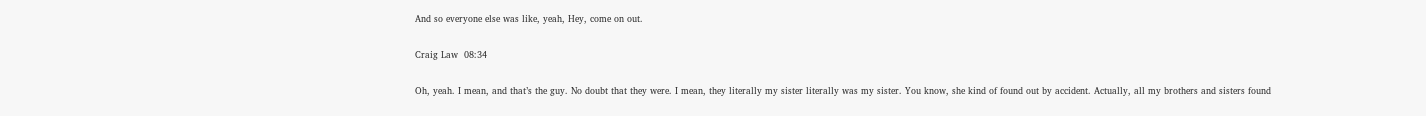And so everyone else was like, yeah, Hey, come on out.

Craig Law  08:34

Oh, yeah. I mean, and that’s the guy. No doubt that they were. I mean, they literally my sister literally was my sister. You know, she kind of found out by accident. Actually, all my brothers and sisters found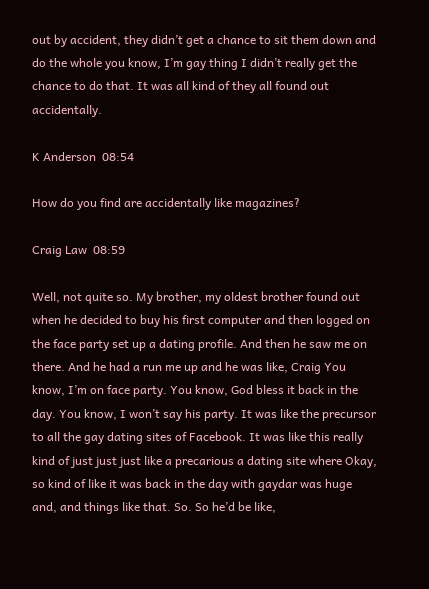out by accident, they didn’t get a chance to sit them down and do the whole you know, I’m gay thing I didn’t really get the chance to do that. It was all kind of they all found out accidentally.

K Anderson  08:54

How do you find are accidentally like magazines?

Craig Law  08:59

Well, not quite so. My brother, my oldest brother found out when he decided to buy his first computer and then logged on the face party set up a dating profile. And then he saw me on there. And he had a run me up and he was like, Craig You know, I’m on face party. You know, God bless it back in the day. You know, I won’t say his party. It was like the precursor to all the gay dating sites of Facebook. It was like this really kind of just just just like a precarious a dating site where Okay, so kind of like it was back in the day with gaydar was huge and, and things like that. So. So he’d be like,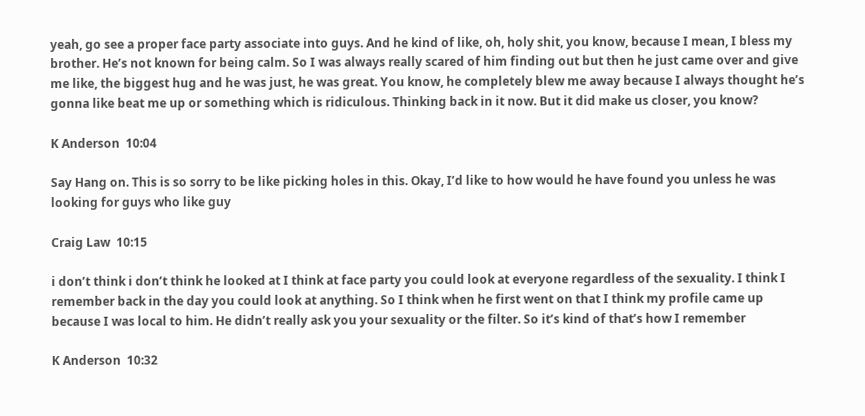yeah, go see a proper face party associate into guys. And he kind of like, oh, holy shit, you know, because I mean, I bless my brother. He’s not known for being calm. So I was always really scared of him finding out but then he just came over and give me like, the biggest hug and he was just, he was great. You know, he completely blew me away because I always thought he’s gonna like beat me up or something which is ridiculous. Thinking back in it now. But it did make us closer, you know?

K Anderson  10:04

Say Hang on. This is so sorry to be like picking holes in this. Okay, I’d like to how would he have found you unless he was looking for guys who like guy

Craig Law  10:15

i don’t think i don’t think he looked at I think at face party you could look at everyone regardless of the sexuality. I think I remember back in the day you could look at anything. So I think when he first went on that I think my profile came up because I was local to him. He didn’t really ask you your sexuality or the filter. So it’s kind of that’s how I remember

K Anderson  10:32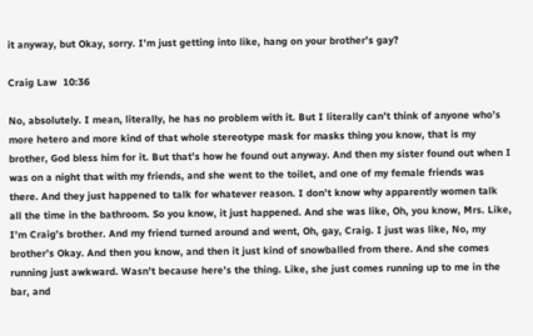it anyway, but Okay, sorry. I’m just getting into like, hang on your brother’s gay?

Craig Law  10:36

No, absolutely. I mean, literally, he has no problem with it. But I literally can’t think of anyone who’s more hetero and more kind of that whole stereotype mask for masks thing you know, that is my brother, God bless him for it. But that’s how he found out anyway. And then my sister found out when I was on a night that with my friends, and she went to the toilet, and one of my female friends was there. And they just happened to talk for whatever reason. I don’t know why apparently women talk all the time in the bathroom. So you know, it just happened. And she was like, Oh, you know, Mrs. Like, I’m Craig’s brother. And my friend turned around and went, Oh, gay, Craig. I just was like, No, my brother’s Okay. And then you know, and then it just kind of snowballed from there. And she comes running just awkward. Wasn’t because here’s the thing. Like, she just comes running up to me in the bar, and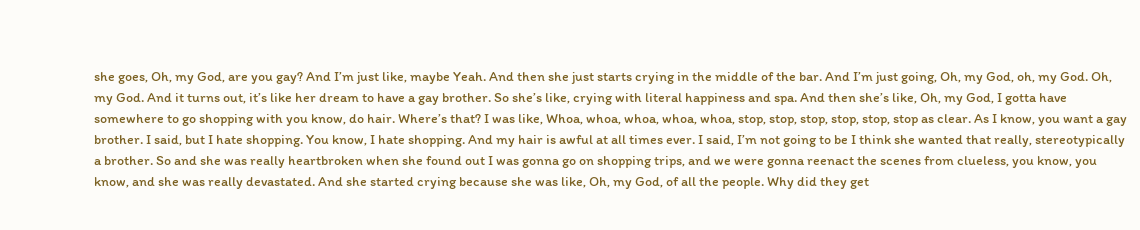she goes, Oh, my God, are you gay? And I’m just like, maybe Yeah. And then she just starts crying in the middle of the bar. And I’m just going, Oh, my God, oh, my God. Oh, my God. And it turns out, it’s like her dream to have a gay brother. So she’s like, crying with literal happiness and spa. And then she’s like, Oh, my God, I gotta have somewhere to go shopping with you know, do hair. Where’s that? I was like, Whoa, whoa, whoa, whoa, whoa, stop, stop, stop, stop, stop, stop as clear. As I know, you want a gay brother. I said, but I hate shopping. You know, I hate shopping. And my hair is awful at all times ever. I said, I’m not going to be I think she wanted that really, stereotypically a brother. So and she was really heartbroken when she found out I was gonna go on shopping trips, and we were gonna reenact the scenes from clueless, you know, you know, and she was really devastated. And she started crying because she was like, Oh, my God, of all the people. Why did they get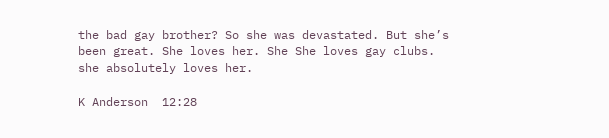the bad gay brother? So she was devastated. But she’s been great. She loves her. She She loves gay clubs. she absolutely loves her.

K Anderson  12:28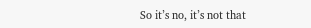So it’s no, it’s not that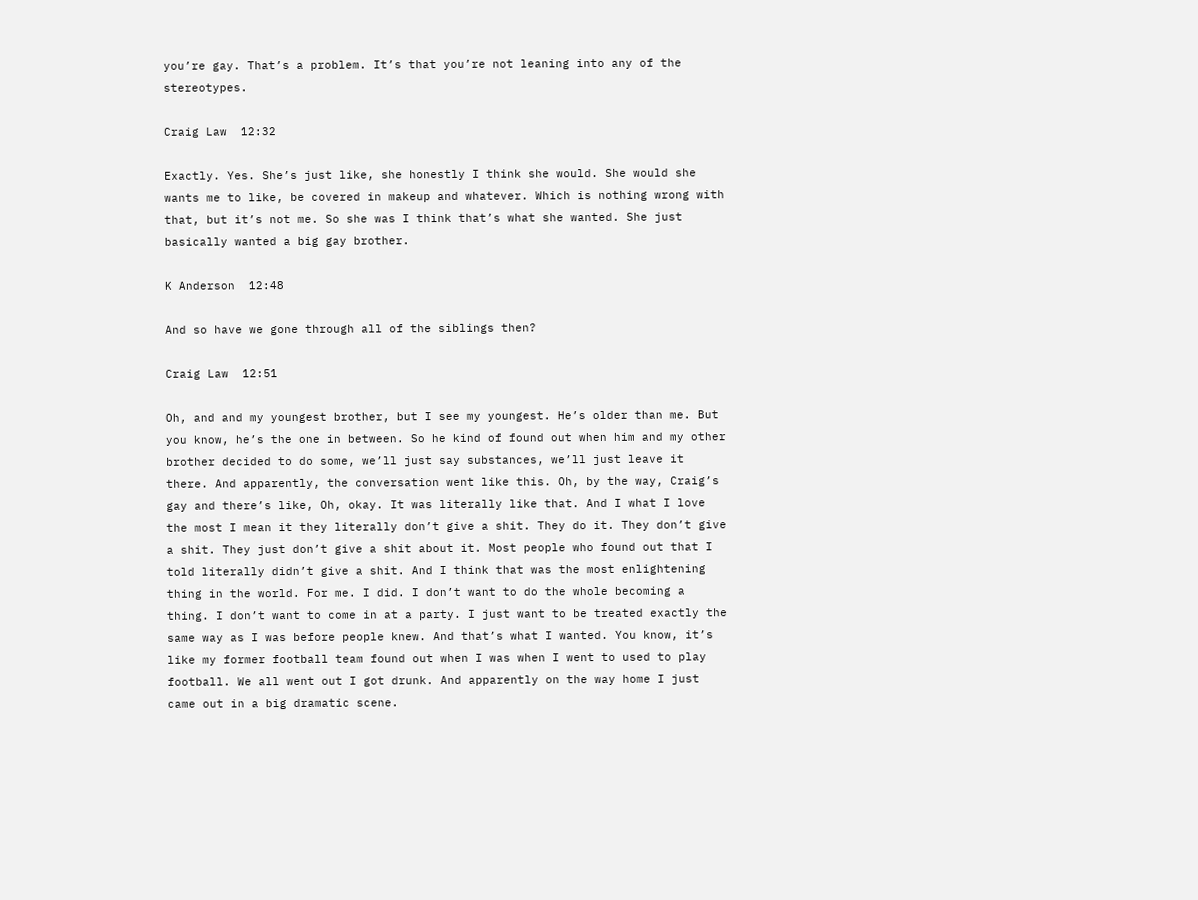you’re gay. That’s a problem. It’s that you’re not leaning into any of the stereotypes.

Craig Law  12:32

Exactly. Yes. She’s just like, she honestly I think she would. She would she wants me to like, be covered in makeup and whatever. Which is nothing wrong with that, but it’s not me. So she was I think that’s what she wanted. She just basically wanted a big gay brother.

K Anderson  12:48

And so have we gone through all of the siblings then?

Craig Law  12:51

Oh, and and my youngest brother, but I see my youngest. He’s older than me. But you know, he’s the one in between. So he kind of found out when him and my other brother decided to do some, we’ll just say substances, we’ll just leave it there. And apparently, the conversation went like this. Oh, by the way, Craig’s gay and there’s like, Oh, okay. It was literally like that. And I what I love the most I mean it they literally don’t give a shit. They do it. They don’t give a shit. They just don’t give a shit about it. Most people who found out that I told literally didn’t give a shit. And I think that was the most enlightening thing in the world. For me. I did. I don’t want to do the whole becoming a thing. I don’t want to come in at a party. I just want to be treated exactly the same way as I was before people knew. And that’s what I wanted. You know, it’s like my former football team found out when I was when I went to used to play football. We all went out I got drunk. And apparently on the way home I just came out in a big dramatic scene.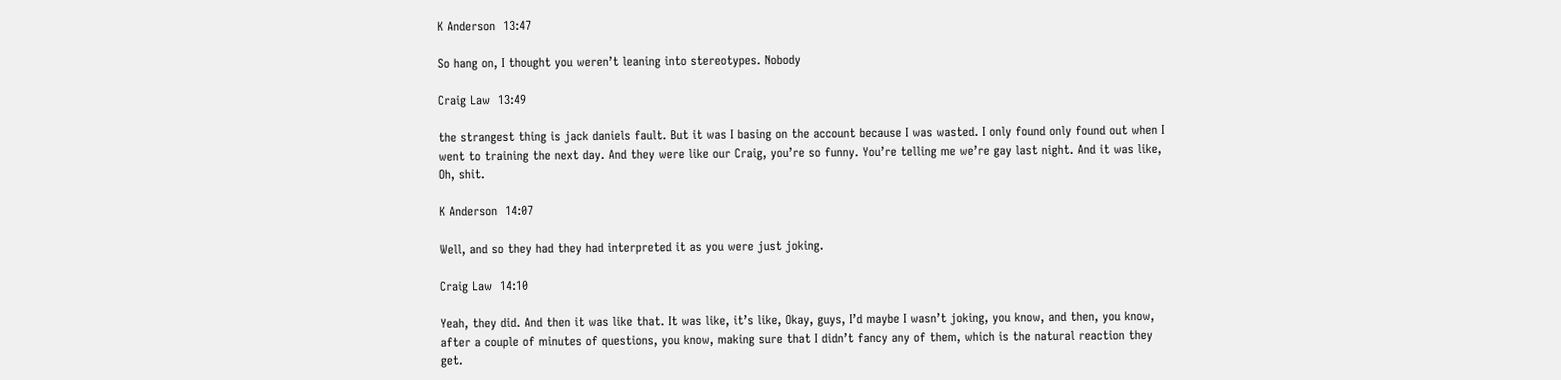K Anderson  13:47

So hang on, I thought you weren’t leaning into stereotypes. Nobody

Craig Law  13:49

the strangest thing is jack daniels fault. But it was I basing on the account because I was wasted. I only found only found out when I went to training the next day. And they were like our Craig, you’re so funny. You’re telling me we’re gay last night. And it was like, Oh, shit.

K Anderson  14:07

Well, and so they had they had interpreted it as you were just joking.

Craig Law  14:10

Yeah, they did. And then it was like that. It was like, it’s like, Okay, guys, I’d maybe I wasn’t joking, you know, and then, you know, after a couple of minutes of questions, you know, making sure that I didn’t fancy any of them, which is the natural reaction they get.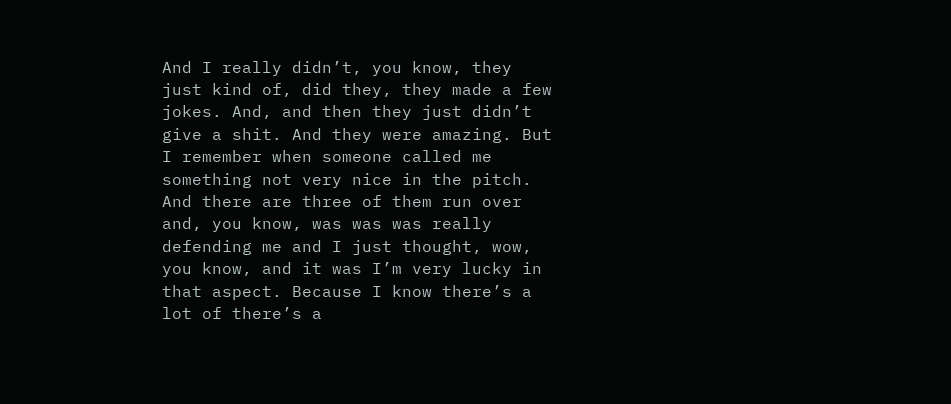And I really didn’t, you know, they just kind of, did they, they made a few jokes. And, and then they just didn’t give a shit. And they were amazing. But I remember when someone called me something not very nice in the pitch. And there are three of them run over and, you know, was was was really defending me and I just thought, wow, you know, and it was I’m very lucky in that aspect. Because I know there’s a lot of there’s a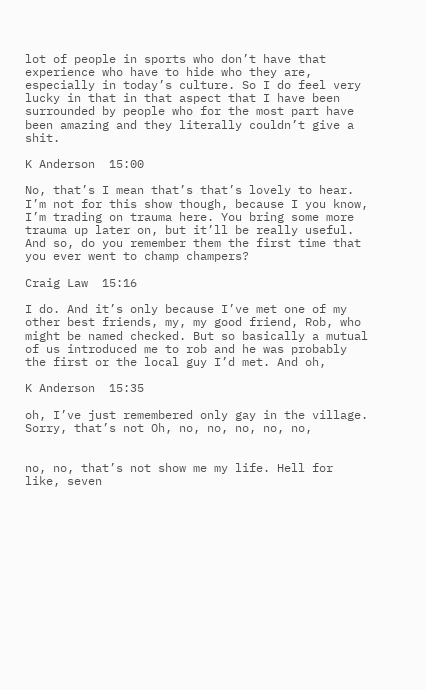lot of people in sports who don’t have that experience who have to hide who they are, especially in today’s culture. So I do feel very lucky in that in that aspect that I have been surrounded by people who for the most part have been amazing and they literally couldn’t give a shit.

K Anderson  15:00

No, that’s I mean that’s that’s lovely to hear. I’m not for this show though, because I you know, I’m trading on trauma here. You bring some more trauma up later on, but it’ll be really useful. And so, do you remember them the first time that you ever went to champ champers?

Craig Law  15:16

I do. And it’s only because I’ve met one of my other best friends, my, my good friend, Rob, who might be named checked. But so basically a mutual of us introduced me to rob and he was probably the first or the local guy I’d met. And oh,

K Anderson  15:35

oh, I’ve just remembered only gay in the village. Sorry, that’s not Oh, no, no, no, no, no,


no, no, that’s not show me my life. Hell for like, seven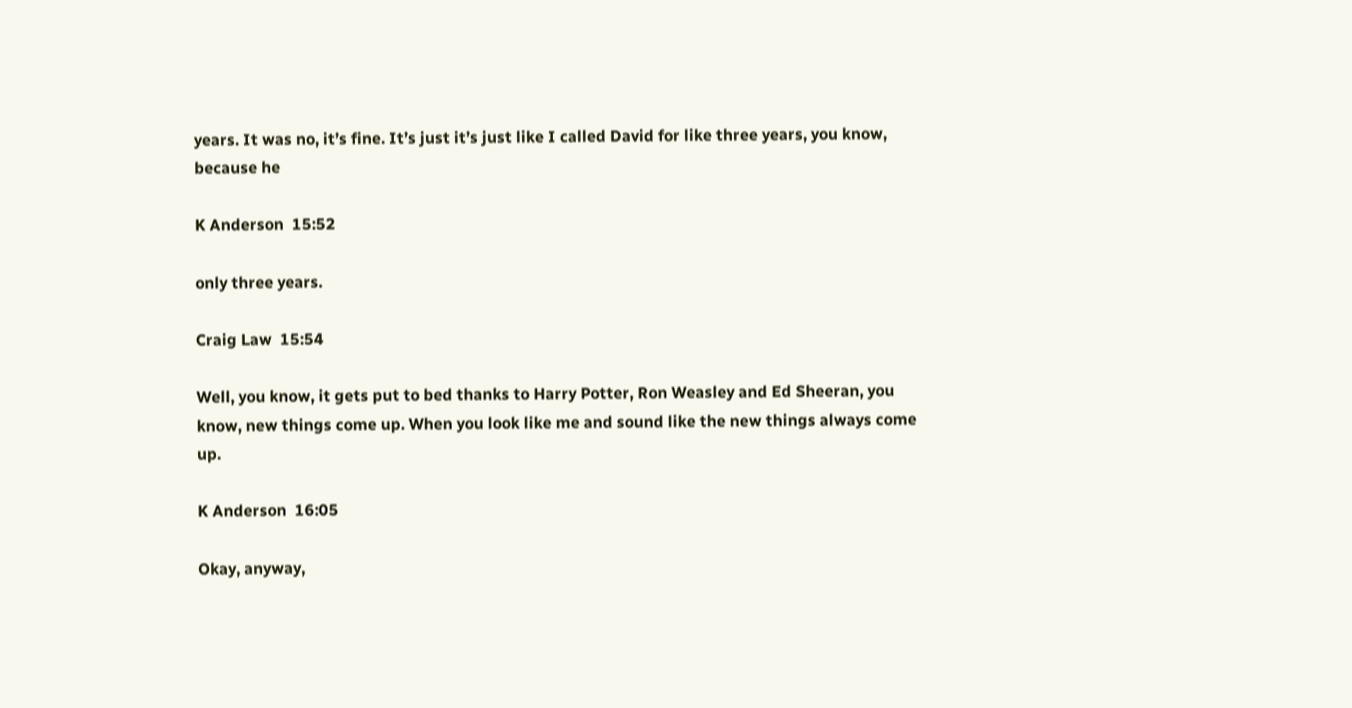years. It was no, it’s fine. It’s just it’s just like I called David for like three years, you know, because he

K Anderson  15:52

only three years.

Craig Law  15:54

Well, you know, it gets put to bed thanks to Harry Potter, Ron Weasley and Ed Sheeran, you know, new things come up. When you look like me and sound like the new things always come up.

K Anderson  16:05

Okay, anyway,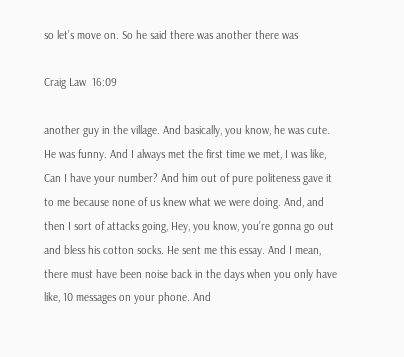so let’s move on. So he said there was another there was

Craig Law  16:09

another guy in the village. And basically, you know, he was cute. He was funny. And I always met the first time we met, I was like, Can I have your number? And him out of pure politeness gave it to me because none of us knew what we were doing. And, and then I sort of attacks going, Hey, you know, you’re gonna go out and bless his cotton socks. He sent me this essay. And I mean, there must have been noise back in the days when you only have like, 10 messages on your phone. And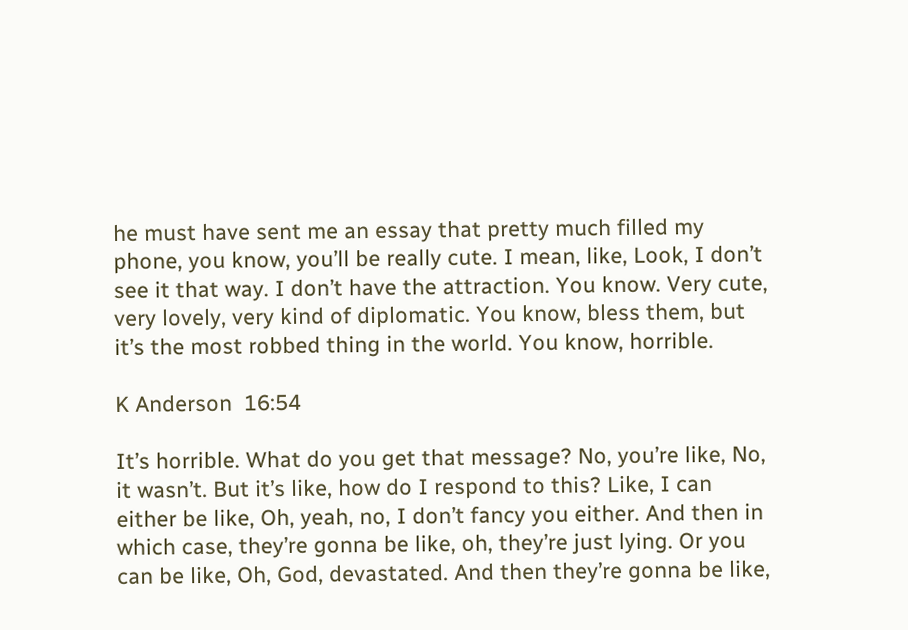he must have sent me an essay that pretty much filled my phone, you know, you’ll be really cute. I mean, like, Look, I don’t see it that way. I don’t have the attraction. You know. Very cute, very lovely, very kind of diplomatic. You know, bless them, but it’s the most robbed thing in the world. You know, horrible.

K Anderson  16:54

It’s horrible. What do you get that message? No, you’re like, No, it wasn’t. But it’s like, how do I respond to this? Like, I can either be like, Oh, yeah, no, I don’t fancy you either. And then in which case, they’re gonna be like, oh, they’re just lying. Or you can be like, Oh, God, devastated. And then they’re gonna be like,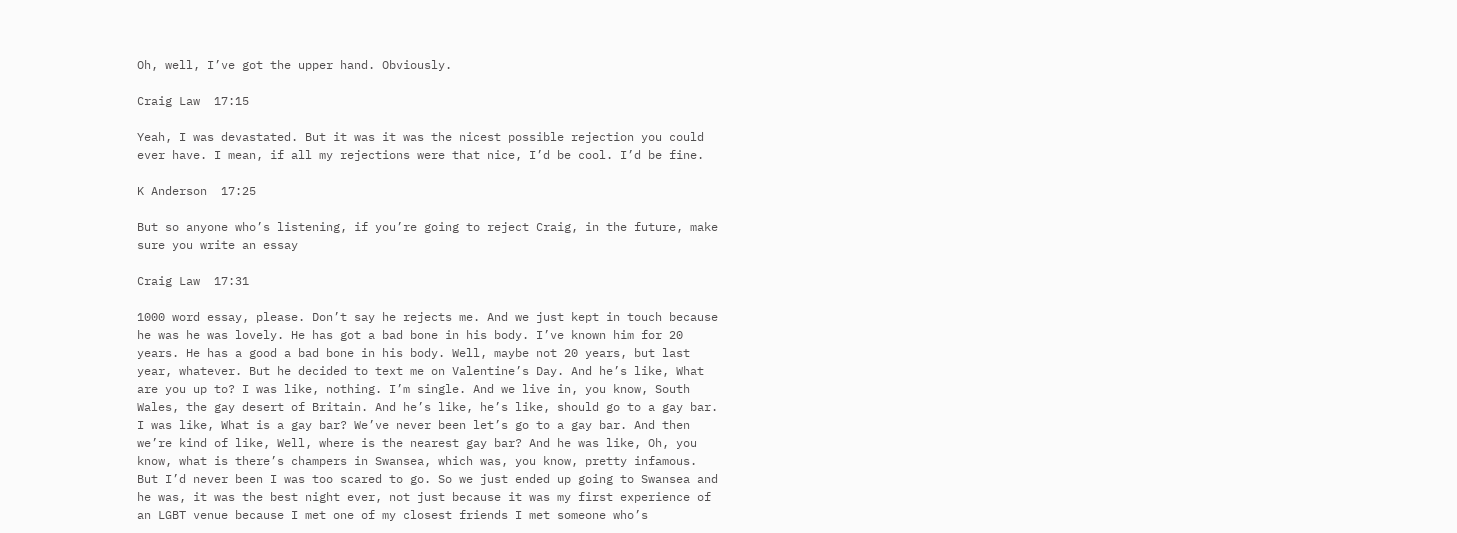Oh, well, I’ve got the upper hand. Obviously.

Craig Law  17:15

Yeah, I was devastated. But it was it was the nicest possible rejection you could ever have. I mean, if all my rejections were that nice, I’d be cool. I’d be fine.

K Anderson  17:25

But so anyone who’s listening, if you’re going to reject Craig, in the future, make sure you write an essay

Craig Law  17:31

1000 word essay, please. Don’t say he rejects me. And we just kept in touch because he was he was lovely. He has got a bad bone in his body. I’ve known him for 20 years. He has a good a bad bone in his body. Well, maybe not 20 years, but last year, whatever. But he decided to text me on Valentine’s Day. And he’s like, What are you up to? I was like, nothing. I’m single. And we live in, you know, South Wales, the gay desert of Britain. And he’s like, he’s like, should go to a gay bar. I was like, What is a gay bar? We’ve never been let’s go to a gay bar. And then we’re kind of like, Well, where is the nearest gay bar? And he was like, Oh, you know, what is there’s champers in Swansea, which was, you know, pretty infamous. But I’d never been I was too scared to go. So we just ended up going to Swansea and he was, it was the best night ever, not just because it was my first experience of an LGBT venue because I met one of my closest friends I met someone who’s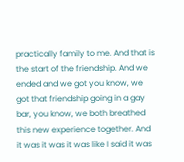practically family to me. And that is the start of the friendship. And we ended and we got you know, we got that friendship going in a gay bar, you know, we both breathed this new experience together. And it was it was it was like I said it was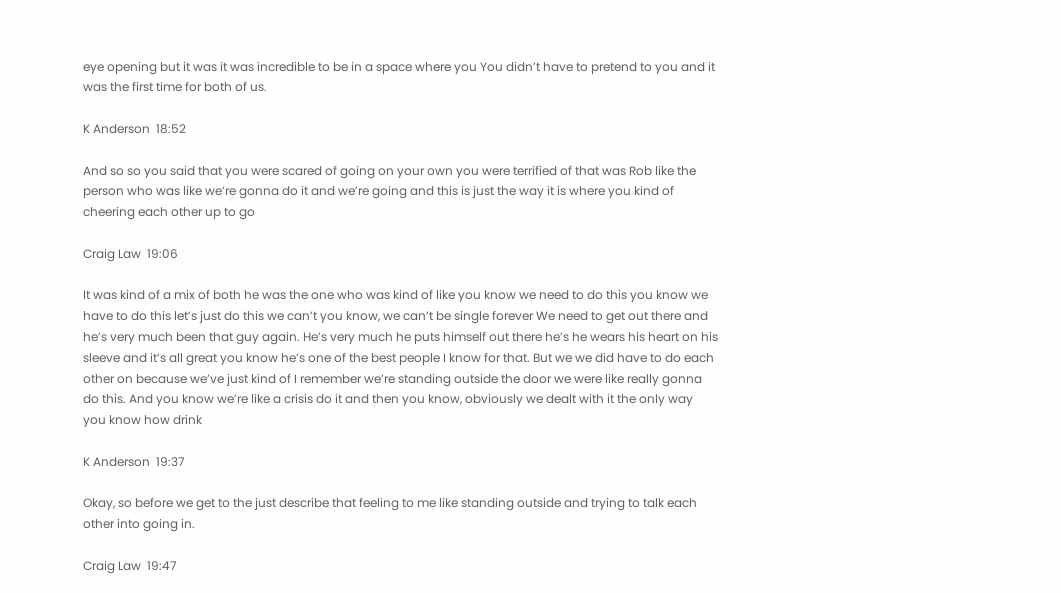eye opening but it was it was incredible to be in a space where you You didn’t have to pretend to you and it was the first time for both of us.

K Anderson  18:52

And so so you said that you were scared of going on your own you were terrified of that was Rob like the person who was like we’re gonna do it and we’re going and this is just the way it is where you kind of cheering each other up to go

Craig Law  19:06

It was kind of a mix of both he was the one who was kind of like you know we need to do this you know we have to do this let’s just do this we can’t you know, we can’t be single forever We need to get out there and he’s very much been that guy again. He’s very much he puts himself out there he’s he wears his heart on his sleeve and it’s all great you know he’s one of the best people I know for that. But we we did have to do each other on because we’ve just kind of I remember we’re standing outside the door we were like really gonna do this. And you know we’re like a crisis do it and then you know, obviously we dealt with it the only way you know how drink

K Anderson  19:37

Okay, so before we get to the just describe that feeling to me like standing outside and trying to talk each other into going in.

Craig Law  19:47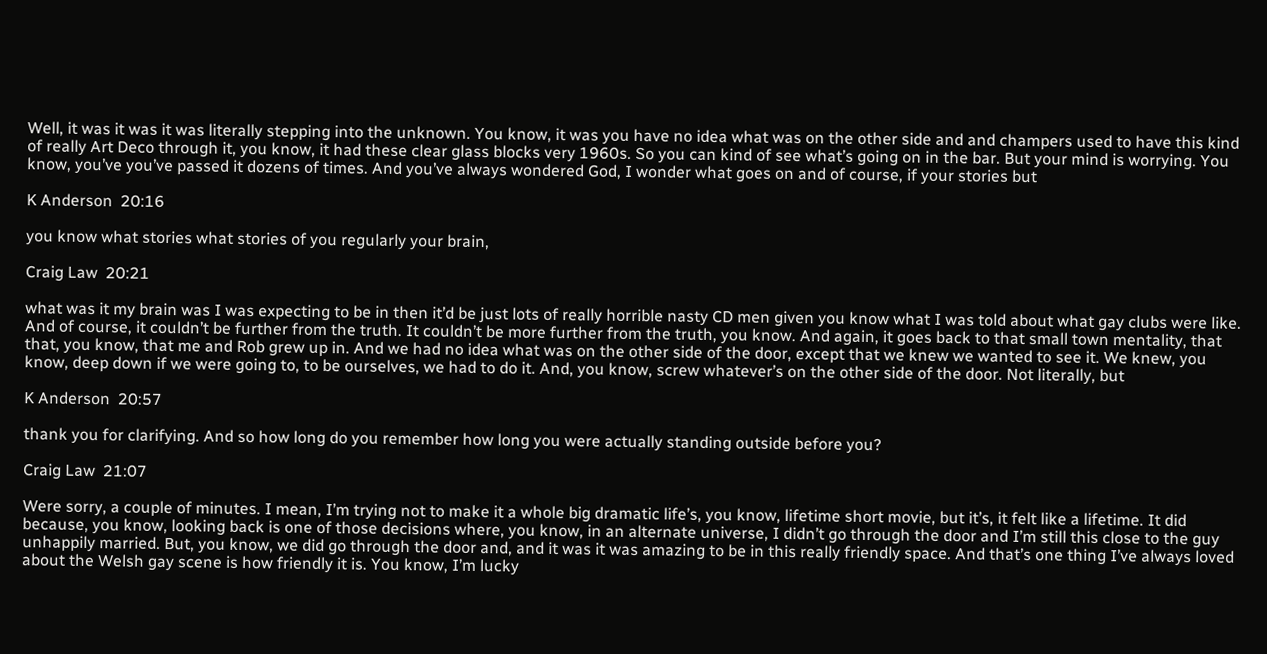Well, it was it was it was literally stepping into the unknown. You know, it was you have no idea what was on the other side and and champers used to have this kind of really Art Deco through it, you know, it had these clear glass blocks very 1960s. So you can kind of see what’s going on in the bar. But your mind is worrying. You know, you’ve you’ve passed it dozens of times. And you’ve always wondered God, I wonder what goes on and of course, if your stories but

K Anderson  20:16

you know what stories what stories of you regularly your brain,

Craig Law  20:21

what was it my brain was I was expecting to be in then it’d be just lots of really horrible nasty CD men given you know what I was told about what gay clubs were like. And of course, it couldn’t be further from the truth. It couldn’t be more further from the truth, you know. And again, it goes back to that small town mentality, that that, you know, that me and Rob grew up in. And we had no idea what was on the other side of the door, except that we knew we wanted to see it. We knew, you know, deep down if we were going to, to be ourselves, we had to do it. And, you know, screw whatever’s on the other side of the door. Not literally, but

K Anderson  20:57

thank you for clarifying. And so how long do you remember how long you were actually standing outside before you?

Craig Law  21:07

Were sorry, a couple of minutes. I mean, I’m trying not to make it a whole big dramatic life’s, you know, lifetime short movie, but it’s, it felt like a lifetime. It did because, you know, looking back is one of those decisions where, you know, in an alternate universe, I didn’t go through the door and I’m still this close to the guy unhappily married. But, you know, we did go through the door and, and it was it was amazing to be in this really friendly space. And that’s one thing I’ve always loved about the Welsh gay scene is how friendly it is. You know, I’m lucky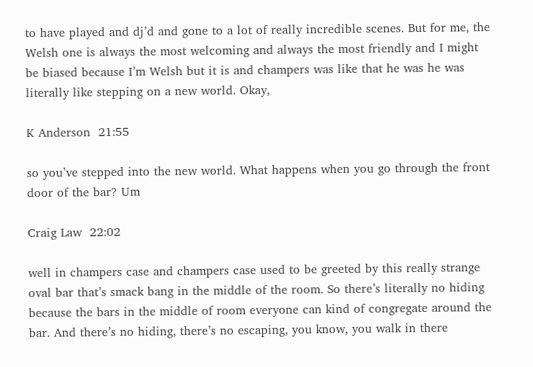to have played and dj’d and gone to a lot of really incredible scenes. But for me, the Welsh one is always the most welcoming and always the most friendly and I might be biased because I’m Welsh but it is and champers was like that he was he was literally like stepping on a new world. Okay,

K Anderson  21:55

so you’ve stepped into the new world. What happens when you go through the front door of the bar? Um

Craig Law  22:02

well in champers case and champers case used to be greeted by this really strange oval bar that’s smack bang in the middle of the room. So there’s literally no hiding because the bars in the middle of room everyone can kind of congregate around the bar. And there’s no hiding, there’s no escaping, you know, you walk in there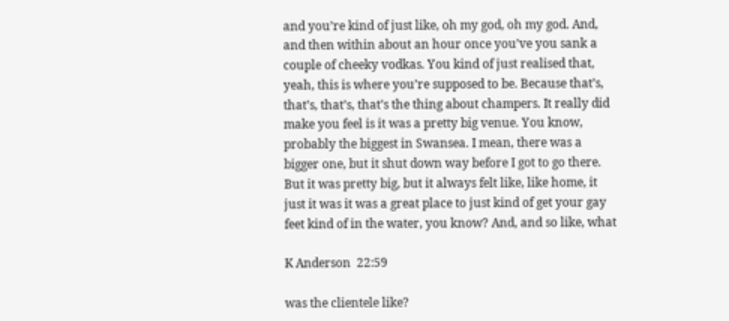and you’re kind of just like, oh my god, oh my god. And, and then within about an hour once you’ve you sank a couple of cheeky vodkas. You kind of just realised that, yeah, this is where you’re supposed to be. Because that’s, that’s, that’s, that’s the thing about champers. It really did make you feel is it was a pretty big venue. You know, probably the biggest in Swansea. I mean, there was a bigger one, but it shut down way before I got to go there. But it was pretty big, but it always felt like, like home, it just it was it was a great place to just kind of get your gay feet kind of in the water, you know? And, and so like, what

K Anderson  22:59

was the clientele like?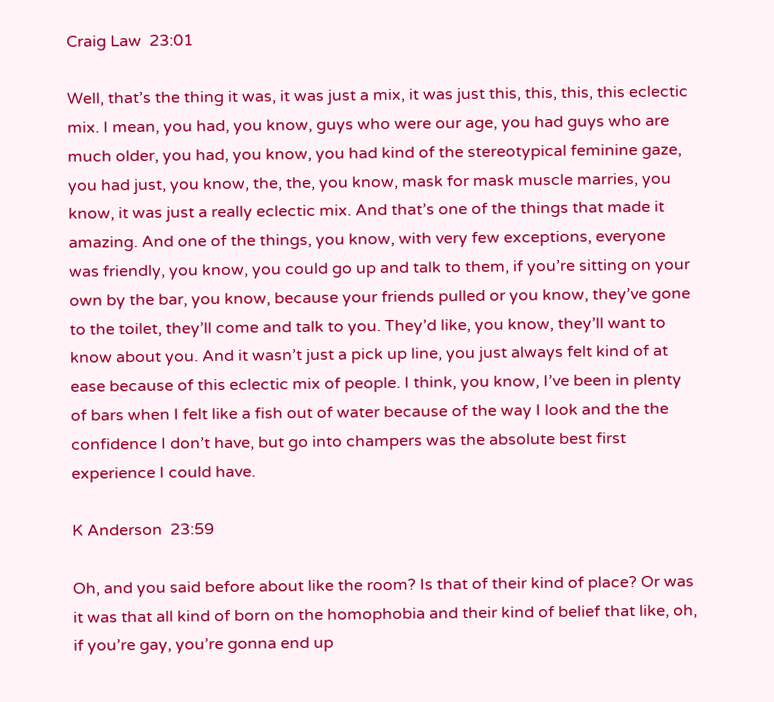Craig Law  23:01

Well, that’s the thing it was, it was just a mix, it was just this, this, this, this eclectic mix. I mean, you had, you know, guys who were our age, you had guys who are much older, you had, you know, you had kind of the stereotypical feminine gaze, you had just, you know, the, the, you know, mask for mask muscle marries, you know, it was just a really eclectic mix. And that’s one of the things that made it amazing. And one of the things, you know, with very few exceptions, everyone was friendly, you know, you could go up and talk to them, if you’re sitting on your own by the bar, you know, because your friends pulled or you know, they’ve gone to the toilet, they’ll come and talk to you. They’d like, you know, they’ll want to know about you. And it wasn’t just a pick up line, you just always felt kind of at ease because of this eclectic mix of people. I think, you know, I’ve been in plenty of bars when I felt like a fish out of water because of the way I look and the the confidence I don’t have, but go into champers was the absolute best first experience I could have.

K Anderson  23:59

Oh, and you said before about like the room? Is that of their kind of place? Or was it was that all kind of born on the homophobia and their kind of belief that like, oh, if you’re gay, you’re gonna end up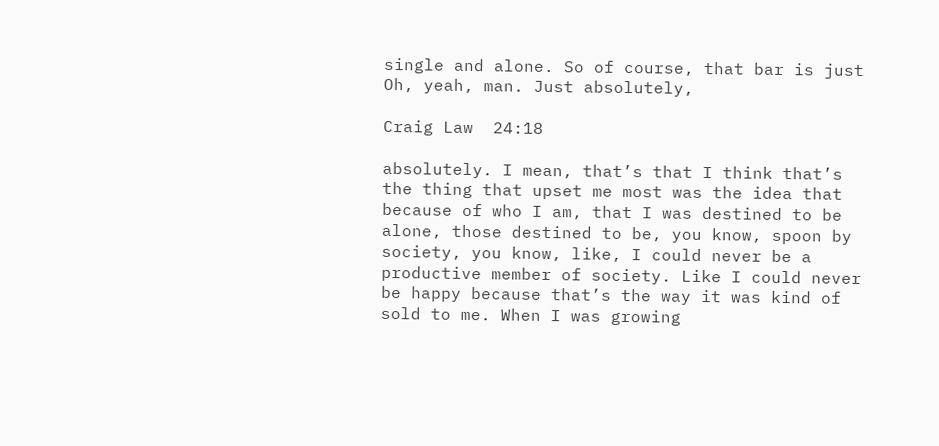single and alone. So of course, that bar is just Oh, yeah, man. Just absolutely,

Craig Law  24:18

absolutely. I mean, that’s that I think that’s the thing that upset me most was the idea that because of who I am, that I was destined to be alone, those destined to be, you know, spoon by society, you know, like, I could never be a productive member of society. Like I could never be happy because that’s the way it was kind of sold to me. When I was growing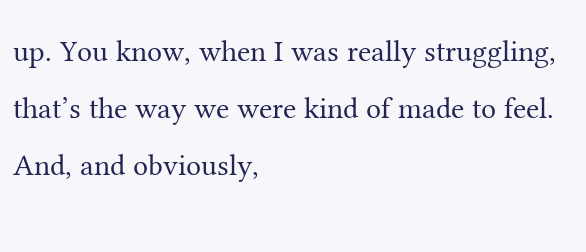up. You know, when I was really struggling, that’s the way we were kind of made to feel. And, and obviously,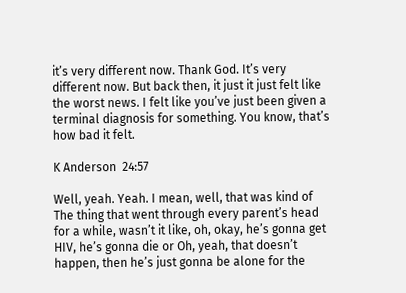it’s very different now. Thank God. It’s very different now. But back then, it just it just felt like the worst news. I felt like you’ve just been given a terminal diagnosis for something. You know, that’s how bad it felt.

K Anderson  24:57

Well, yeah. Yeah. I mean, well, that was kind of The thing that went through every parent’s head for a while, wasn’t it like, oh, okay, he’s gonna get HIV, he’s gonna die or Oh, yeah, that doesn’t happen, then he’s just gonna be alone for the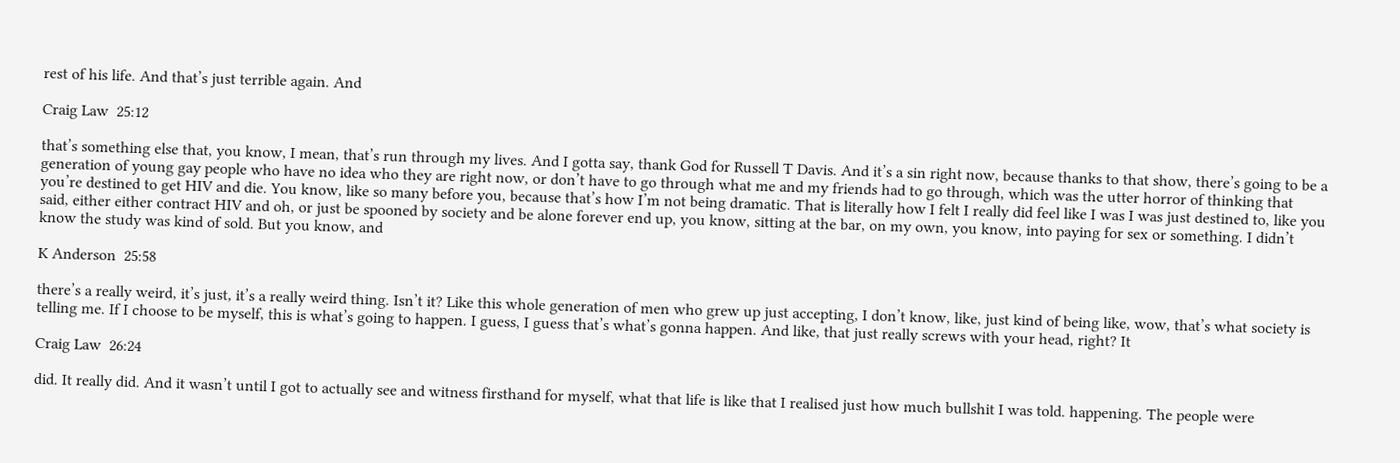rest of his life. And that’s just terrible again. And

Craig Law  25:12

that’s something else that, you know, I mean, that’s run through my lives. And I gotta say, thank God for Russell T Davis. And it’s a sin right now, because thanks to that show, there’s going to be a generation of young gay people who have no idea who they are right now, or don’t have to go through what me and my friends had to go through, which was the utter horror of thinking that you’re destined to get HIV and die. You know, like so many before you, because that’s how I’m not being dramatic. That is literally how I felt I really did feel like I was I was just destined to, like you said, either either contract HIV and oh, or just be spooned by society and be alone forever end up, you know, sitting at the bar, on my own, you know, into paying for sex or something. I didn’t know the study was kind of sold. But you know, and

K Anderson  25:58

there’s a really weird, it’s just, it’s a really weird thing. Isn’t it? Like this whole generation of men who grew up just accepting, I don’t know, like, just kind of being like, wow, that’s what society is telling me. If I choose to be myself, this is what’s going to happen. I guess, I guess that’s what’s gonna happen. And like, that just really screws with your head, right? It

Craig Law  26:24

did. It really did. And it wasn’t until I got to actually see and witness firsthand for myself, what that life is like that I realised just how much bullshit I was told. happening. The people were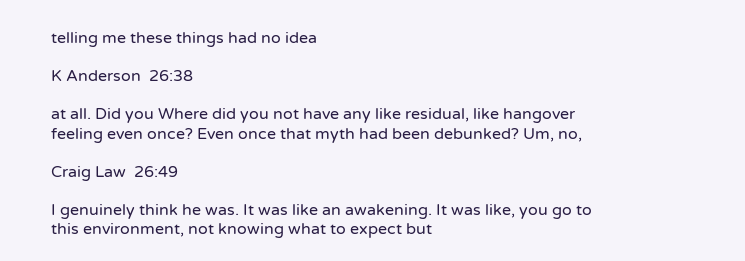telling me these things had no idea

K Anderson  26:38

at all. Did you Where did you not have any like residual, like hangover feeling even once? Even once that myth had been debunked? Um, no,

Craig Law  26:49

I genuinely think he was. It was like an awakening. It was like, you go to this environment, not knowing what to expect but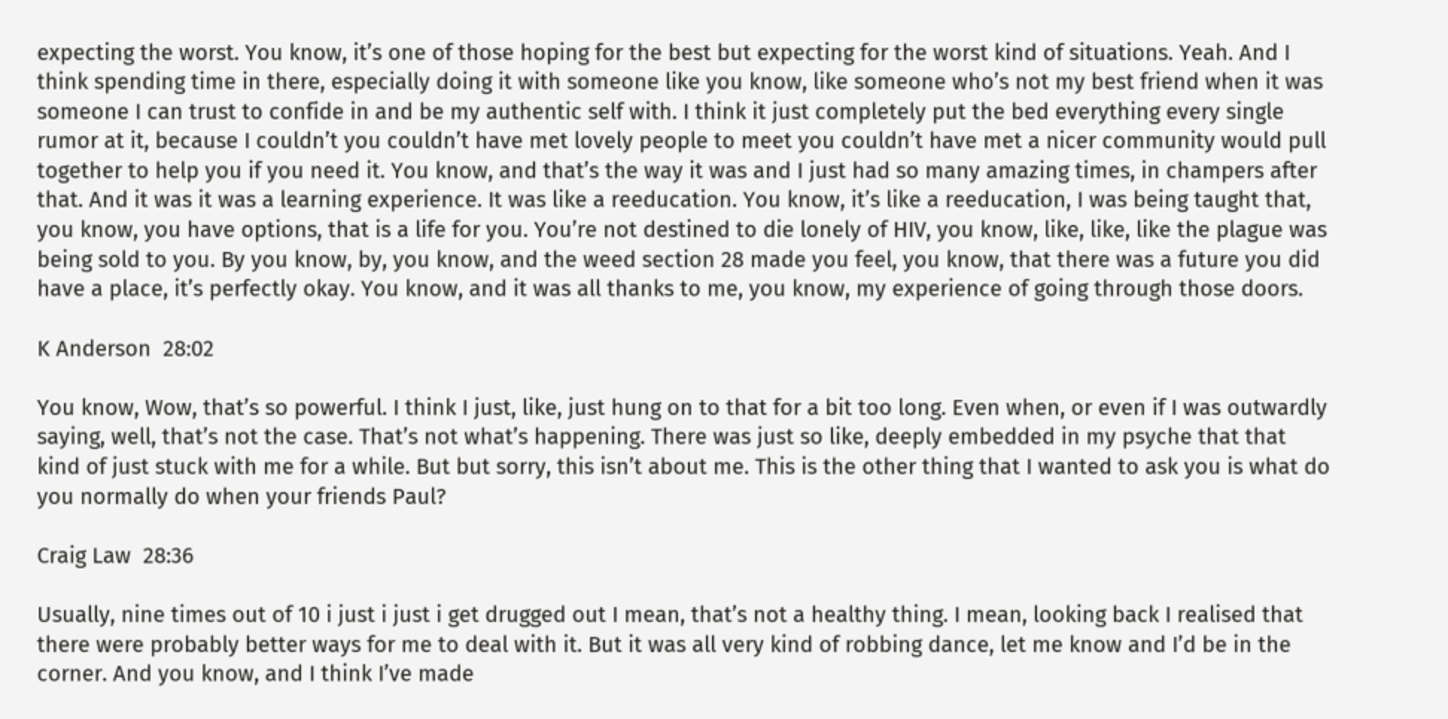expecting the worst. You know, it’s one of those hoping for the best but expecting for the worst kind of situations. Yeah. And I think spending time in there, especially doing it with someone like you know, like someone who’s not my best friend when it was someone I can trust to confide in and be my authentic self with. I think it just completely put the bed everything every single rumor at it, because I couldn’t you couldn’t have met lovely people to meet you couldn’t have met a nicer community would pull together to help you if you need it. You know, and that’s the way it was and I just had so many amazing times, in champers after that. And it was it was a learning experience. It was like a reeducation. You know, it’s like a reeducation, I was being taught that, you know, you have options, that is a life for you. You’re not destined to die lonely of HIV, you know, like, like, like the plague was being sold to you. By you know, by, you know, and the weed section 28 made you feel, you know, that there was a future you did have a place, it’s perfectly okay. You know, and it was all thanks to me, you know, my experience of going through those doors.

K Anderson  28:02

You know, Wow, that’s so powerful. I think I just, like, just hung on to that for a bit too long. Even when, or even if I was outwardly saying, well, that’s not the case. That’s not what’s happening. There was just so like, deeply embedded in my psyche that that kind of just stuck with me for a while. But but sorry, this isn’t about me. This is the other thing that I wanted to ask you is what do you normally do when your friends Paul?

Craig Law  28:36

Usually, nine times out of 10 i just i just i get drugged out I mean, that’s not a healthy thing. I mean, looking back I realised that there were probably better ways for me to deal with it. But it was all very kind of robbing dance, let me know and I’d be in the corner. And you know, and I think I’ve made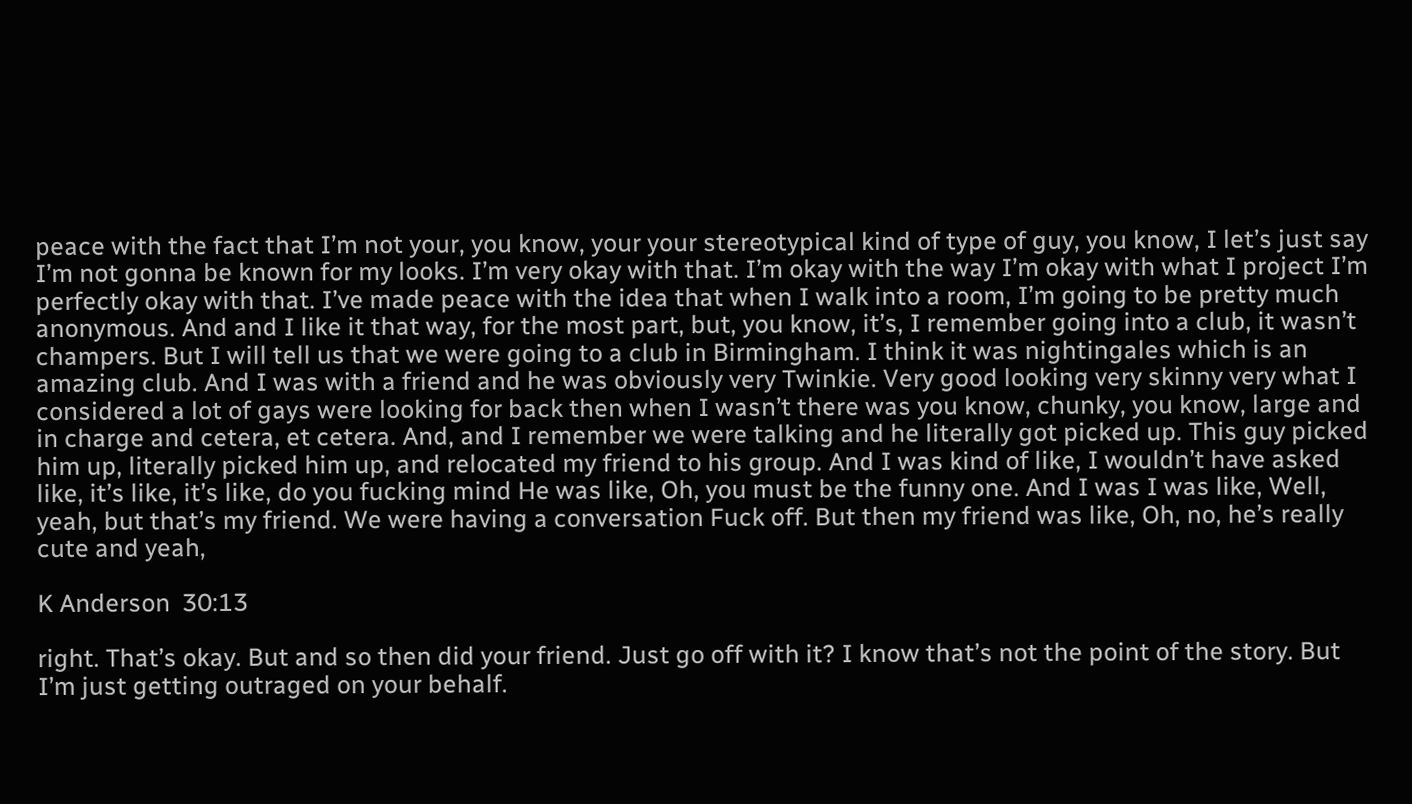peace with the fact that I’m not your, you know, your your stereotypical kind of type of guy, you know, I let’s just say I’m not gonna be known for my looks. I’m very okay with that. I’m okay with the way I’m okay with what I project I’m perfectly okay with that. I’ve made peace with the idea that when I walk into a room, I’m going to be pretty much anonymous. And and I like it that way, for the most part, but, you know, it’s, I remember going into a club, it wasn’t champers. But I will tell us that we were going to a club in Birmingham. I think it was nightingales which is an amazing club. And I was with a friend and he was obviously very Twinkie. Very good looking very skinny very what I considered a lot of gays were looking for back then when I wasn’t there was you know, chunky, you know, large and in charge and cetera, et cetera. And, and I remember we were talking and he literally got picked up. This guy picked him up, literally picked him up, and relocated my friend to his group. And I was kind of like, I wouldn’t have asked like, it’s like, it’s like, do you fucking mind He was like, Oh, you must be the funny one. And I was I was like, Well, yeah, but that’s my friend. We were having a conversation Fuck off. But then my friend was like, Oh, no, he’s really cute and yeah,

K Anderson  30:13

right. That’s okay. But and so then did your friend. Just go off with it? I know that’s not the point of the story. But I’m just getting outraged on your behalf.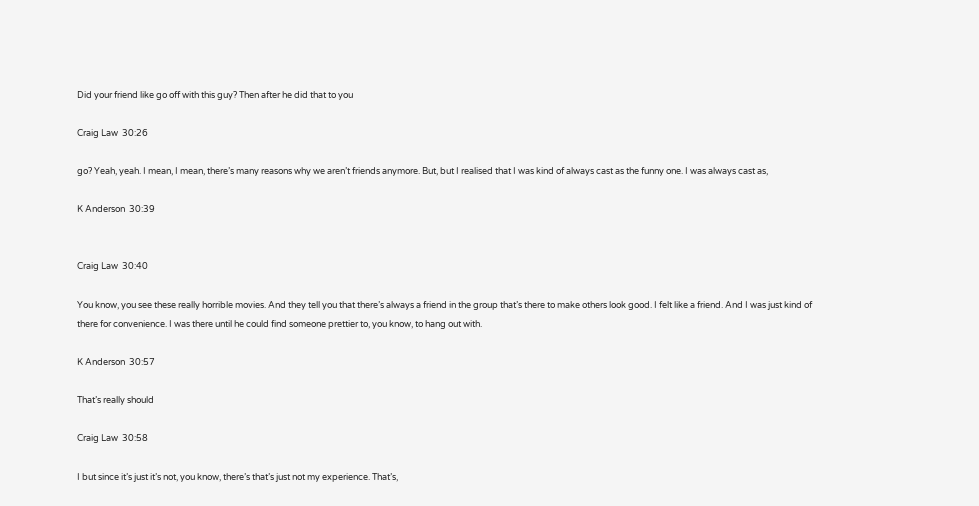Did your friend like go off with this guy? Then after he did that to you

Craig Law  30:26

go? Yeah, yeah. I mean, I mean, there’s many reasons why we aren’t friends anymore. But, but I realised that I was kind of always cast as the funny one. I was always cast as,

K Anderson  30:39


Craig Law  30:40

You know, you see these really horrible movies. And they tell you that there’s always a friend in the group that’s there to make others look good. I felt like a friend. And I was just kind of there for convenience. I was there until he could find someone prettier to, you know, to hang out with.

K Anderson  30:57

That’s really should

Craig Law  30:58

I but since it’s just it’s not, you know, there’s that’s just not my experience. That’s,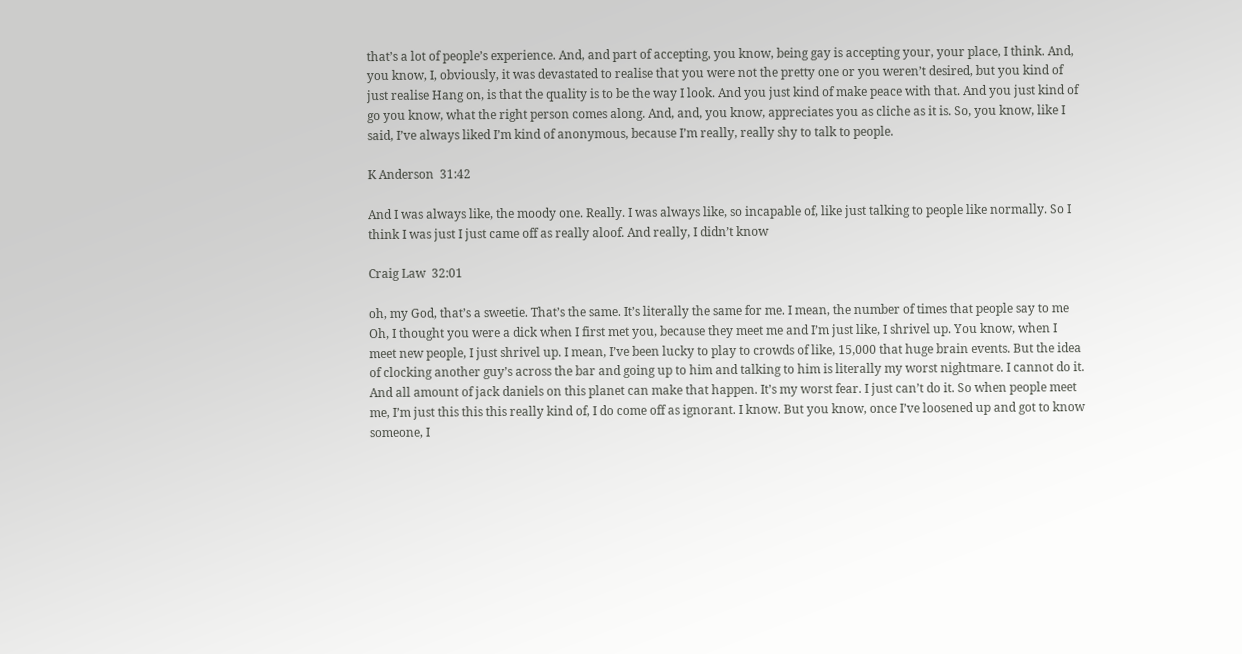that’s a lot of people’s experience. And, and part of accepting, you know, being gay is accepting your, your place, I think. And, you know, I, obviously, it was devastated to realise that you were not the pretty one or you weren’t desired, but you kind of just realise Hang on, is that the quality is to be the way I look. And you just kind of make peace with that. And you just kind of go you know, what the right person comes along. And, and, you know, appreciates you as cliche as it is. So, you know, like I said, I’ve always liked I’m kind of anonymous, because I’m really, really shy to talk to people.

K Anderson  31:42

And I was always like, the moody one. Really. I was always like, so incapable of, like just talking to people like normally. So I think I was just I just came off as really aloof. And really, I didn’t know

Craig Law  32:01

oh, my God, that’s a sweetie. That’s the same. It’s literally the same for me. I mean, the number of times that people say to me Oh, I thought you were a dick when I first met you, because they meet me and I’m just like, I shrivel up. You know, when I meet new people, I just shrivel up. I mean, I’ve been lucky to play to crowds of like, 15,000 that huge brain events. But the idea of clocking another guy’s across the bar and going up to him and talking to him is literally my worst nightmare. I cannot do it. And all amount of jack daniels on this planet can make that happen. It’s my worst fear. I just can’t do it. So when people meet me, I’m just this this this really kind of, I do come off as ignorant. I know. But you know, once I’ve loosened up and got to know someone, I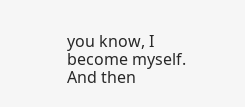you know, I become myself. And then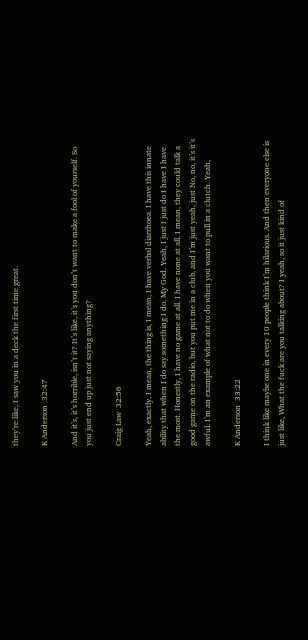they’re like, I saw you in a deck the first time great.

K Anderson  32:47

And it’s, it’s horrible, isn’t it? It’s like, it’s you don’t want to make a fool of yourself. So you just end up just not saying anything?

Craig Law  32:56

Yeah, exactly. I mean, the thing is, I mean, I have verbal diarrhoea. I have this innate ability that when I do say something I do. My God. Yeah, I just I just do I have I have the most. Honestly, I have no game at all. I have none at all. I mean, they could talk a good game on the radio, but you put me in a club, and I’m just yeah, just No, no, it’s it’s awful. I’m an example of what not to do when you want to pull in a clutch. Yeah,

K Anderson  33:22

I think like maybe one in every 10 people think I’m hilarious. And then everyone else is just like, What the fuck are you talking about? I yeah, so it just kind of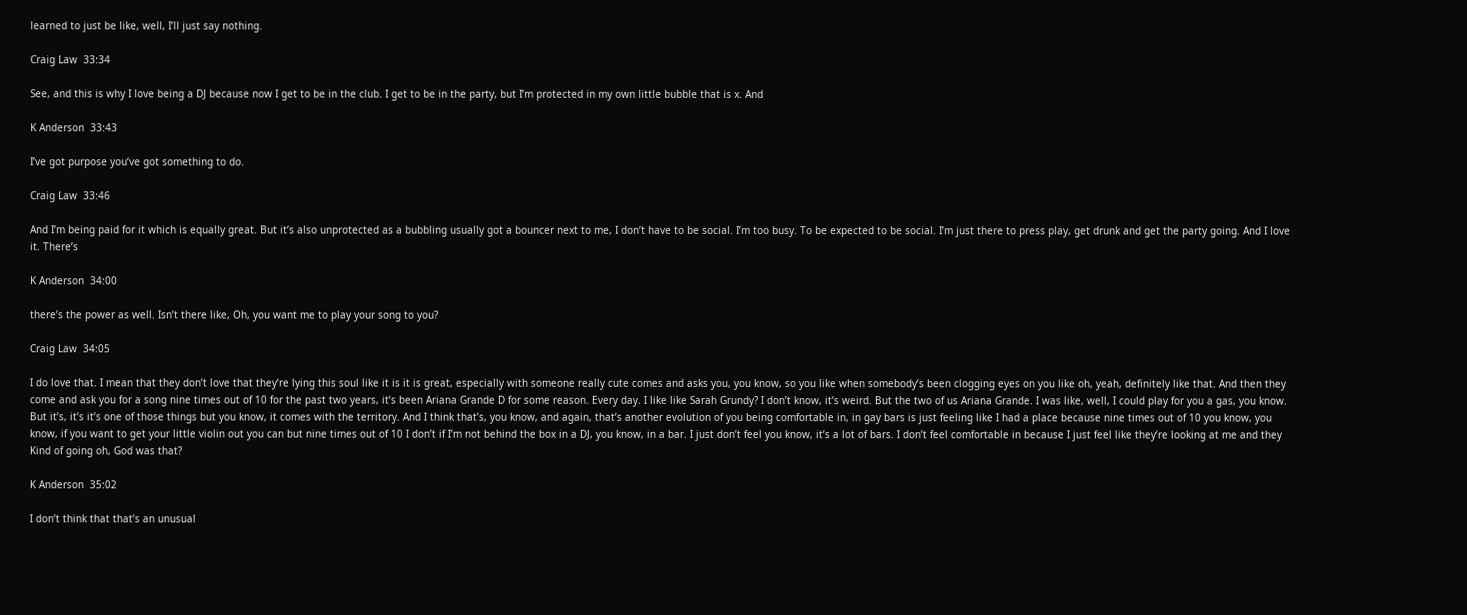learned to just be like, well, I’ll just say nothing.

Craig Law  33:34

See, and this is why I love being a DJ because now I get to be in the club. I get to be in the party, but I’m protected in my own little bubble that is x. And

K Anderson  33:43

I’ve got purpose you’ve got something to do.

Craig Law  33:46

And I’m being paid for it which is equally great. But it’s also unprotected as a bubbling usually got a bouncer next to me, I don’t have to be social. I’m too busy. To be expected to be social. I’m just there to press play, get drunk and get the party going. And I love it. There’s

K Anderson  34:00

there’s the power as well. Isn’t there like, Oh, you want me to play your song to you?

Craig Law  34:05

I do love that. I mean that they don’t love that they’re lying this soul like it is it is great, especially with someone really cute comes and asks you, you know, so you like when somebody’s been clogging eyes on you like oh, yeah, definitely like that. And then they come and ask you for a song nine times out of 10 for the past two years, it’s been Ariana Grande D for some reason. Every day. I like like Sarah Grundy? I don’t know, it’s weird. But the two of us Ariana Grande. I was like, well, I could play for you a gas, you know. But it’s, it’s it’s one of those things but you know, it comes with the territory. And I think that’s, you know, and again, that’s another evolution of you being comfortable in, in gay bars is just feeling like I had a place because nine times out of 10 you know, you know, if you want to get your little violin out you can but nine times out of 10 I don’t if I’m not behind the box in a DJ, you know, in a bar. I just don’t feel you know, it’s a lot of bars. I don’t feel comfortable in because I just feel like they’re looking at me and they Kind of going oh, God was that?

K Anderson  35:02

I don’t think that that’s an unusual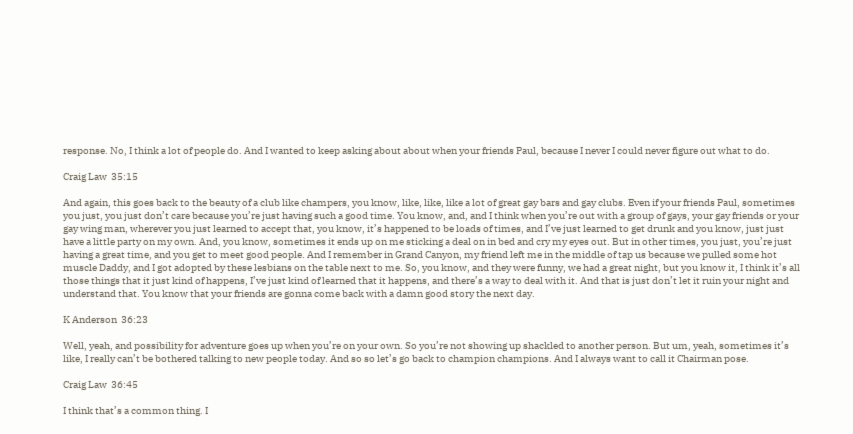response. No, I think a lot of people do. And I wanted to keep asking about about when your friends Paul, because I never I could never figure out what to do.

Craig Law  35:15

And again, this goes back to the beauty of a club like champers, you know, like, like, like a lot of great gay bars and gay clubs. Even if your friends Paul, sometimes you just, you just don’t care because you’re just having such a good time. You know, and, and I think when you’re out with a group of gays, your gay friends or your gay wing man, wherever you just learned to accept that, you know, it’s happened to be loads of times, and I’ve just learned to get drunk and you know, just just have a little party on my own. And, you know, sometimes it ends up on me sticking a deal on in bed and cry my eyes out. But in other times, you just, you’re just having a great time, and you get to meet good people. And I remember in Grand Canyon, my friend left me in the middle of tap us because we pulled some hot muscle Daddy, and I got adopted by these lesbians on the table next to me. So, you know, and they were funny, we had a great night, but you know it, I think it’s all those things that it just kind of happens, I’ve just kind of learned that it happens, and there’s a way to deal with it. And that is just don’t let it ruin your night and understand that. You know that your friends are gonna come back with a damn good story the next day.

K Anderson  36:23

Well, yeah, and possibility for adventure goes up when you’re on your own. So you’re not showing up shackled to another person. But um, yeah, sometimes it’s like, I really can’t be bothered talking to new people today. And so so let’s go back to champion champions. And I always want to call it Chairman pose.

Craig Law  36:45

I think that’s a common thing. I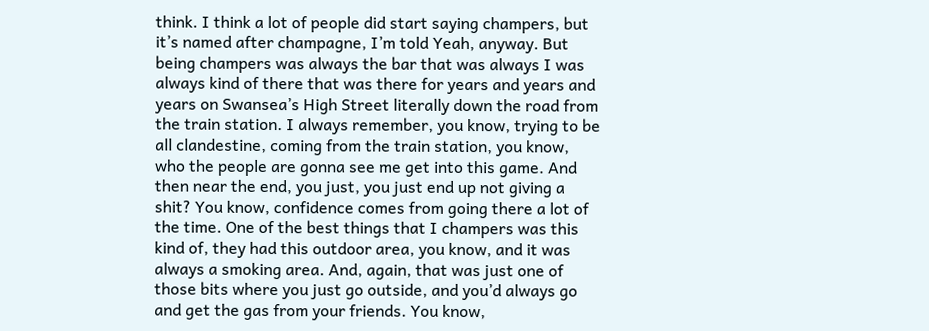think. I think a lot of people did start saying champers, but it’s named after champagne, I’m told Yeah, anyway. But being champers was always the bar that was always I was always kind of there that was there for years and years and years on Swansea’s High Street literally down the road from the train station. I always remember, you know, trying to be all clandestine, coming from the train station, you know, who the people are gonna see me get into this game. And then near the end, you just, you just end up not giving a shit? You know, confidence comes from going there a lot of the time. One of the best things that I champers was this kind of, they had this outdoor area, you know, and it was always a smoking area. And, again, that was just one of those bits where you just go outside, and you’d always go and get the gas from your friends. You know,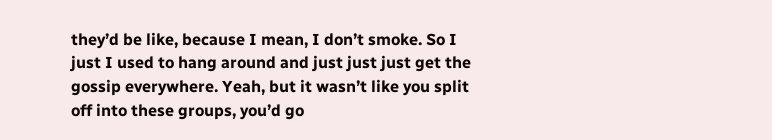they’d be like, because I mean, I don’t smoke. So I just I used to hang around and just just just get the gossip everywhere. Yeah, but it wasn’t like you split off into these groups, you’d go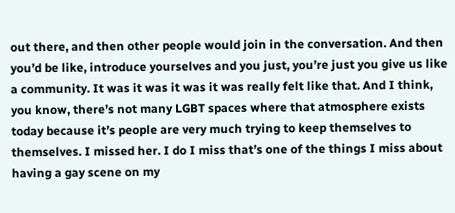out there, and then other people would join in the conversation. And then you’d be like, introduce yourselves and you just, you’re just you give us like a community. It was it was it was it was really felt like that. And I think, you know, there’s not many LGBT spaces where that atmosphere exists today because it’s people are very much trying to keep themselves to themselves. I missed her. I do I miss that’s one of the things I miss about having a gay scene on my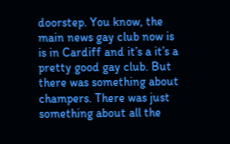doorstep. You know, the main news gay club now is is in Cardiff and it’s a it’s a pretty good gay club. But there was something about champers. There was just something about all the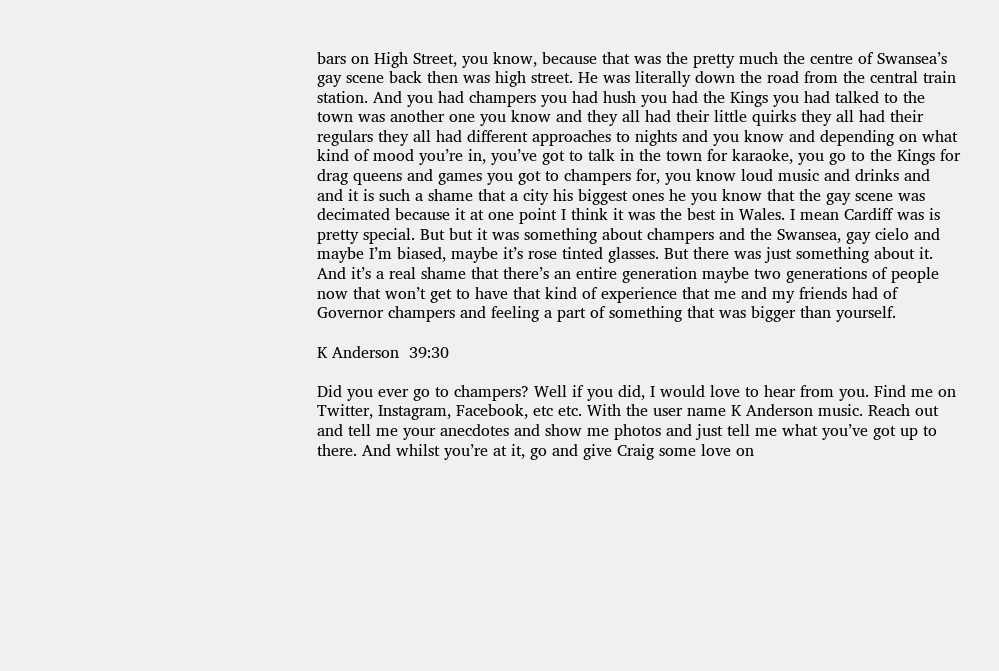bars on High Street, you know, because that was the pretty much the centre of Swansea’s gay scene back then was high street. He was literally down the road from the central train station. And you had champers you had hush you had the Kings you had talked to the town was another one you know and they all had their little quirks they all had their regulars they all had different approaches to nights and you know and depending on what kind of mood you’re in, you’ve got to talk in the town for karaoke, you go to the Kings for drag queens and games you got to champers for, you know loud music and drinks and and it is such a shame that a city his biggest ones he you know that the gay scene was decimated because it at one point I think it was the best in Wales. I mean Cardiff was is pretty special. But but it was something about champers and the Swansea, gay cielo and maybe I’m biased, maybe it’s rose tinted glasses. But there was just something about it. And it’s a real shame that there’s an entire generation maybe two generations of people now that won’t get to have that kind of experience that me and my friends had of Governor champers and feeling a part of something that was bigger than yourself.

K Anderson  39:30

Did you ever go to champers? Well if you did, I would love to hear from you. Find me on Twitter, Instagram, Facebook, etc etc. With the user name K Anderson music. Reach out and tell me your anecdotes and show me photos and just tell me what you’ve got up to there. And whilst you’re at it, go and give Craig some love on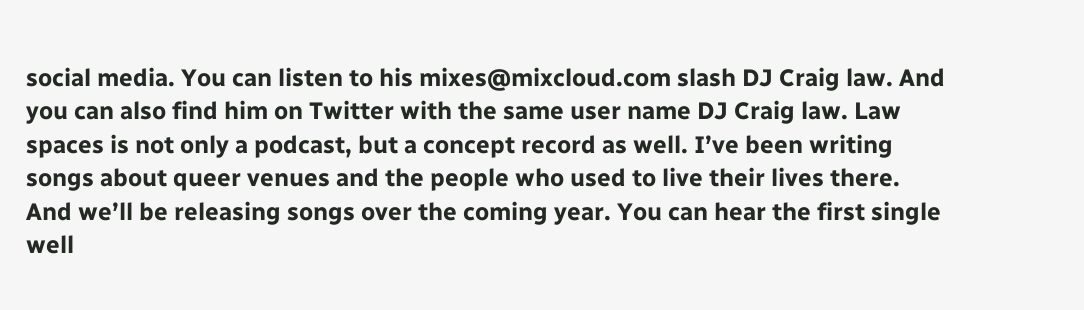social media. You can listen to his mixes@mixcloud.com slash DJ Craig law. And you can also find him on Twitter with the same user name DJ Craig law. Law spaces is not only a podcast, but a concept record as well. I’ve been writing songs about queer venues and the people who used to live their lives there. And we’ll be releasing songs over the coming year. You can hear the first single well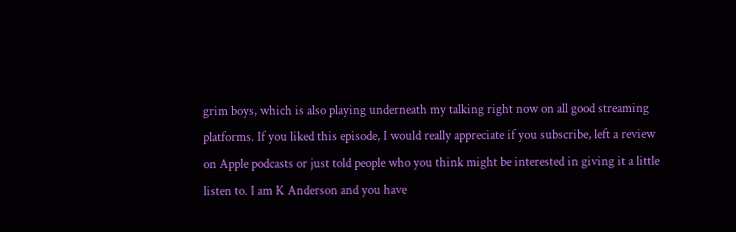grim boys, which is also playing underneath my talking right now on all good streaming platforms. If you liked this episode, I would really appreciate if you subscribe, left a review on Apple podcasts or just told people who you think might be interested in giving it a little listen to. I am K Anderson and you have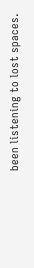been listening to lost spaces.